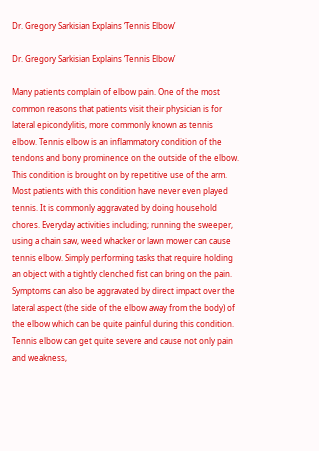Dr. Gregory Sarkisian Explains ‘Tennis Elbow’

Dr. Gregory Sarkisian Explains ‘Tennis Elbow’

Many patients complain of elbow pain. One of the most common reasons that patients visit their physician is for lateral epicondylitis, more commonly known as tennis elbow. Tennis elbow is an inflammatory condition of the tendons and bony prominence on the outside of the elbow. This condition is brought on by repetitive use of the arm. Most patients with this condition have never even played tennis. It is commonly aggravated by doing household chores. Everyday activities including; running the sweeper, using a chain saw, weed whacker or lawn mower can cause tennis elbow. Simply performing tasks that require holding an object with a tightly clenched fist can bring on the pain. Symptoms can also be aggravated by direct impact over the lateral aspect (the side of the elbow away from the body) of the elbow which can be quite painful during this condition. Tennis elbow can get quite severe and cause not only pain and weakness,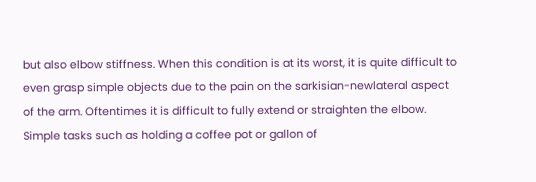but also elbow stiffness. When this condition is at its worst, it is quite difficult to even grasp simple objects due to the pain on the sarkisian-newlateral aspect of the arm. Oftentimes it is difficult to fully extend or straighten the elbow. Simple tasks such as holding a coffee pot or gallon of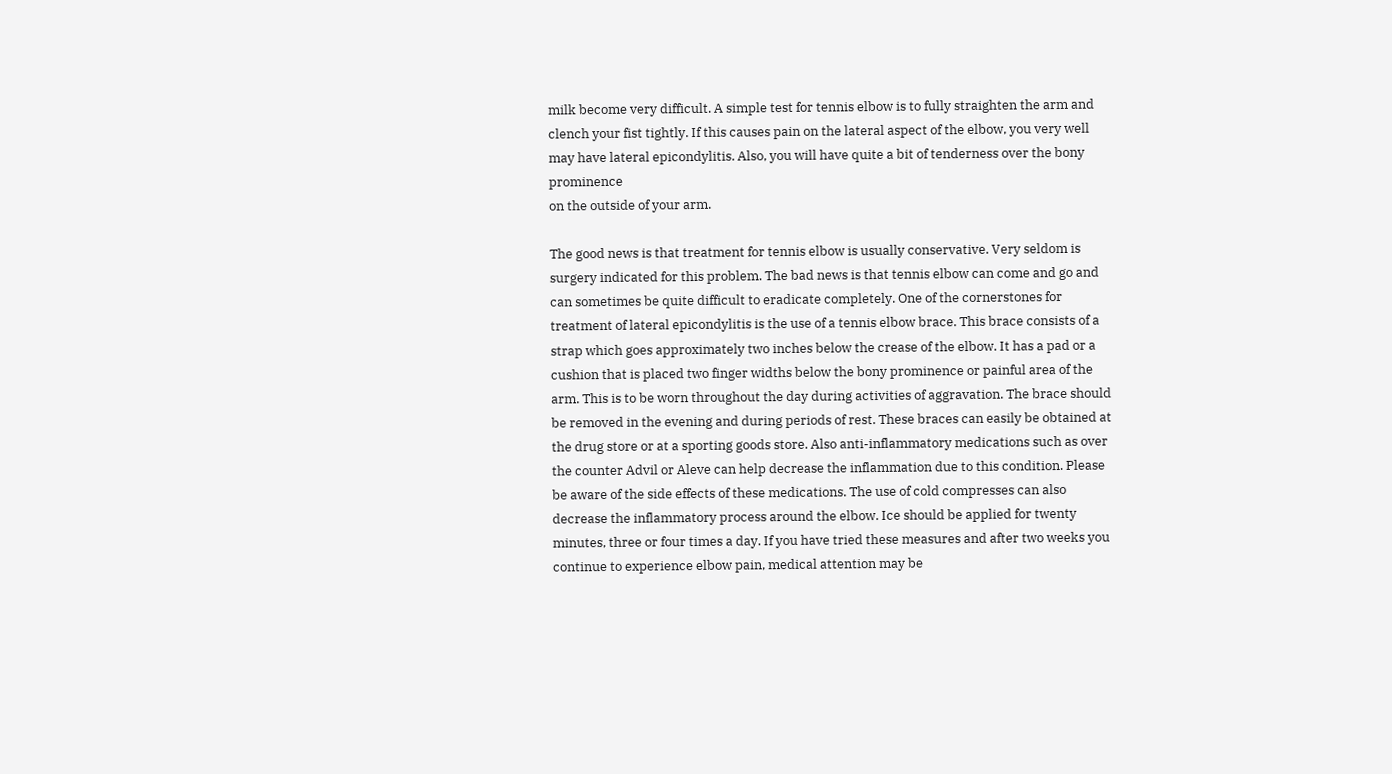milk become very difficult. A simple test for tennis elbow is to fully straighten the arm and clench your fist tightly. If this causes pain on the lateral aspect of the elbow, you very well may have lateral epicondylitis. Also, you will have quite a bit of tenderness over the bony prominence
on the outside of your arm.

The good news is that treatment for tennis elbow is usually conservative. Very seldom is surgery indicated for this problem. The bad news is that tennis elbow can come and go and can sometimes be quite difficult to eradicate completely. One of the cornerstones for treatment of lateral epicondylitis is the use of a tennis elbow brace. This brace consists of a strap which goes approximately two inches below the crease of the elbow. It has a pad or a cushion that is placed two finger widths below the bony prominence or painful area of the arm. This is to be worn throughout the day during activities of aggravation. The brace should be removed in the evening and during periods of rest. These braces can easily be obtained at the drug store or at a sporting goods store. Also anti-inflammatory medications such as over the counter Advil or Aleve can help decrease the inflammation due to this condition. Please be aware of the side effects of these medications. The use of cold compresses can also decrease the inflammatory process around the elbow. Ice should be applied for twenty minutes, three or four times a day. If you have tried these measures and after two weeks you continue to experience elbow pain, medical attention may be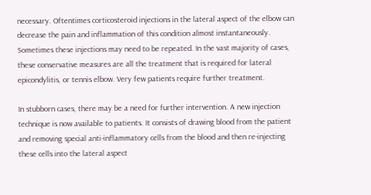necessary. Oftentimes corticosteroid injections in the lateral aspect of the elbow can decrease the pain and inflammation of this condition almost instantaneously. Sometimes these injections may need to be repeated. In the vast majority of cases, these conservative measures are all the treatment that is required for lateral epicondylitis, or tennis elbow. Very few patients require further treatment.

In stubborn cases, there may be a need for further intervention. A new injection technique is now available to patients. It consists of drawing blood from the patient and removing special anti-inflammatory cells from the blood and then re-injecting these cells into the lateral aspect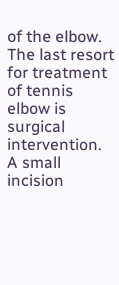of the elbow. The last resort for treatment of tennis elbow is surgical intervention. A small incision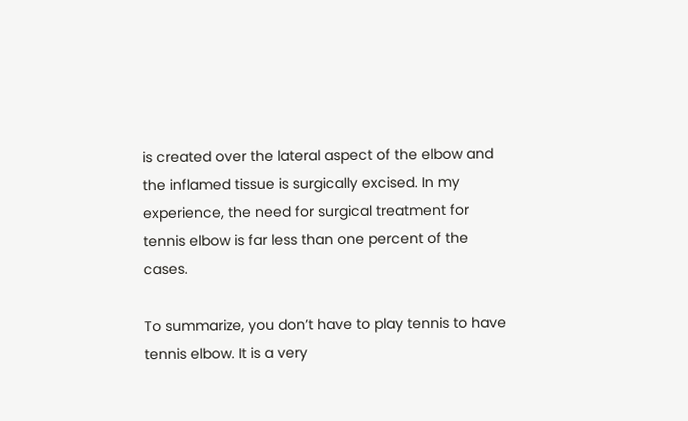is created over the lateral aspect of the elbow and the inflamed tissue is surgically excised. In my experience, the need for surgical treatment for tennis elbow is far less than one percent of the cases.

To summarize, you don’t have to play tennis to have tennis elbow. It is a very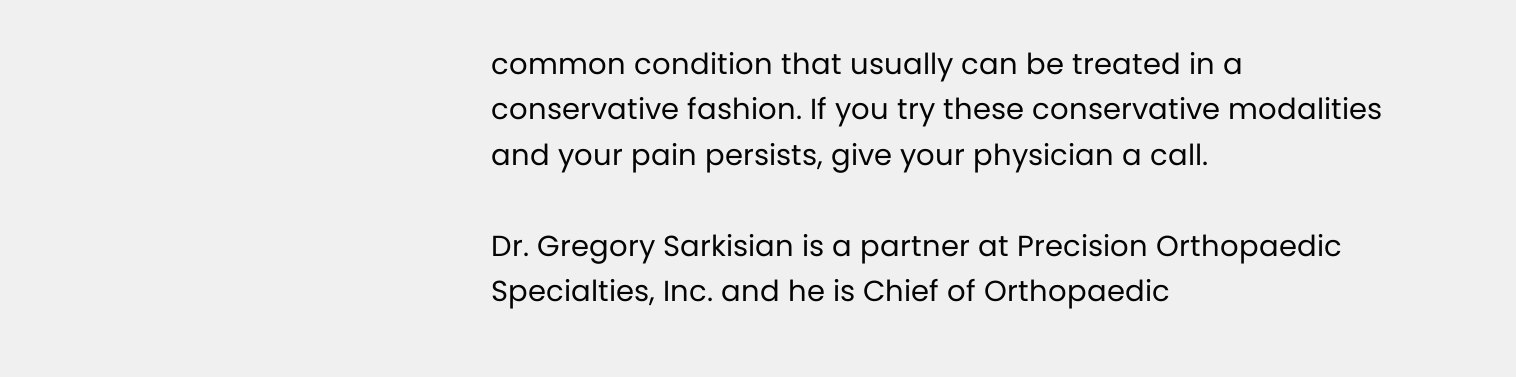common condition that usually can be treated in a conservative fashion. If you try these conservative modalities and your pain persists, give your physician a call.

Dr. Gregory Sarkisian is a partner at Precision Orthopaedic Specialties, Inc. and he is Chief of Orthopaedic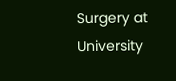Surgery at University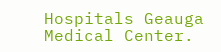Hospitals Geauga Medical Center.